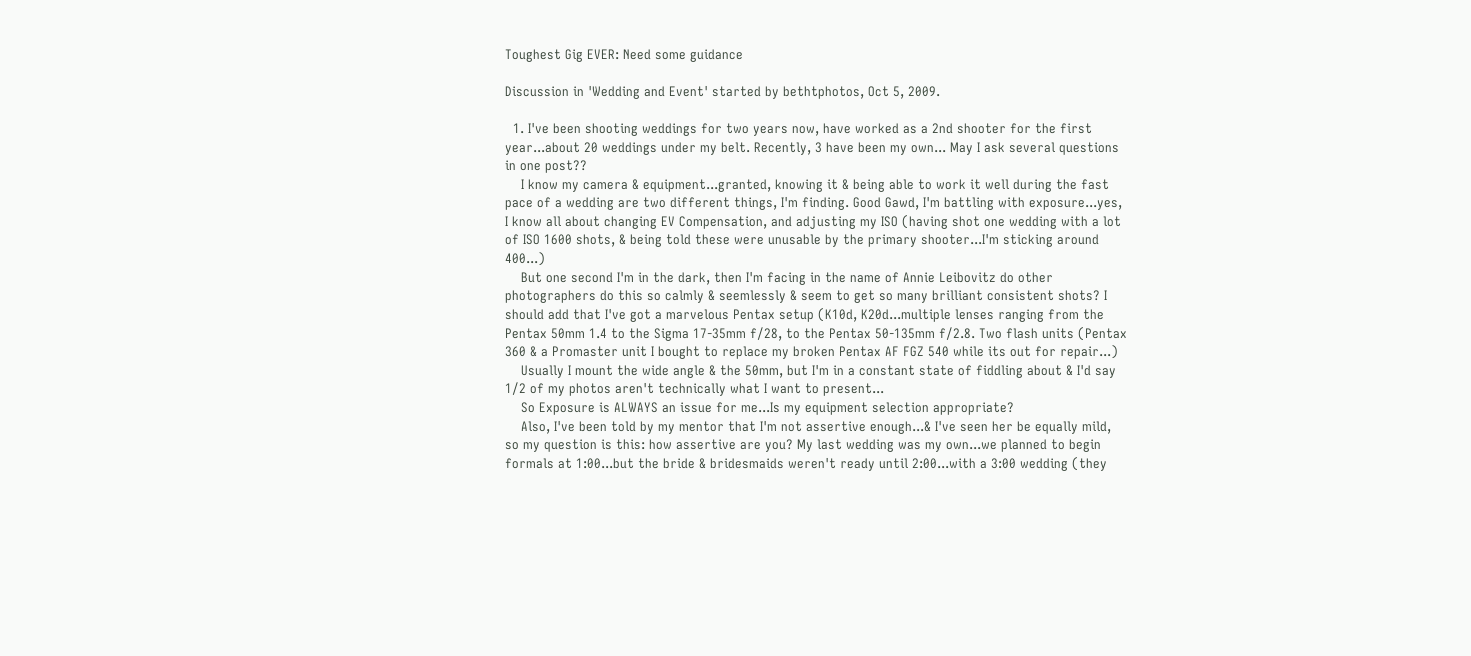Toughest Gig EVER: Need some guidance

Discussion in 'Wedding and Event' started by bethtphotos, Oct 5, 2009.

  1. I've been shooting weddings for two years now, have worked as a 2nd shooter for the first year...about 20 weddings under my belt. Recently, 3 have been my own... May I ask several questions in one post??
    I know my camera & equipment...granted, knowing it & being able to work it well during the fast pace of a wedding are two different things, I'm finding. Good Gawd, I'm battling with exposure...yes, I know all about changing EV Compensation, and adjusting my ISO (having shot one wedding with a lot of ISO 1600 shots, & being told these were unusable by the primary shooter...I'm sticking around 400...)
    But one second I'm in the dark, then I'm facing in the name of Annie Leibovitz do other photographers do this so calmly & seemlessly & seem to get so many brilliant consistent shots? I should add that I've got a marvelous Pentax setup (K10d, K20d...multiple lenses ranging from the Pentax 50mm 1.4 to the Sigma 17-35mm f/28, to the Pentax 50-135mm f/2.8. Two flash units (Pentax 360 & a Promaster unit I bought to replace my broken Pentax AF FGZ 540 while its out for repair...)
    Usually I mount the wide angle & the 50mm, but I'm in a constant state of fiddling about & I'd say 1/2 of my photos aren't technically what I want to present...
    So Exposure is ALWAYS an issue for me...Is my equipment selection appropriate?
    Also, I've been told by my mentor that I'm not assertive enough...& I've seen her be equally mild, so my question is this: how assertive are you? My last wedding was my own...we planned to begin formals at 1:00...but the bride & bridesmaids weren't ready until 2:00...with a 3:00 wedding (they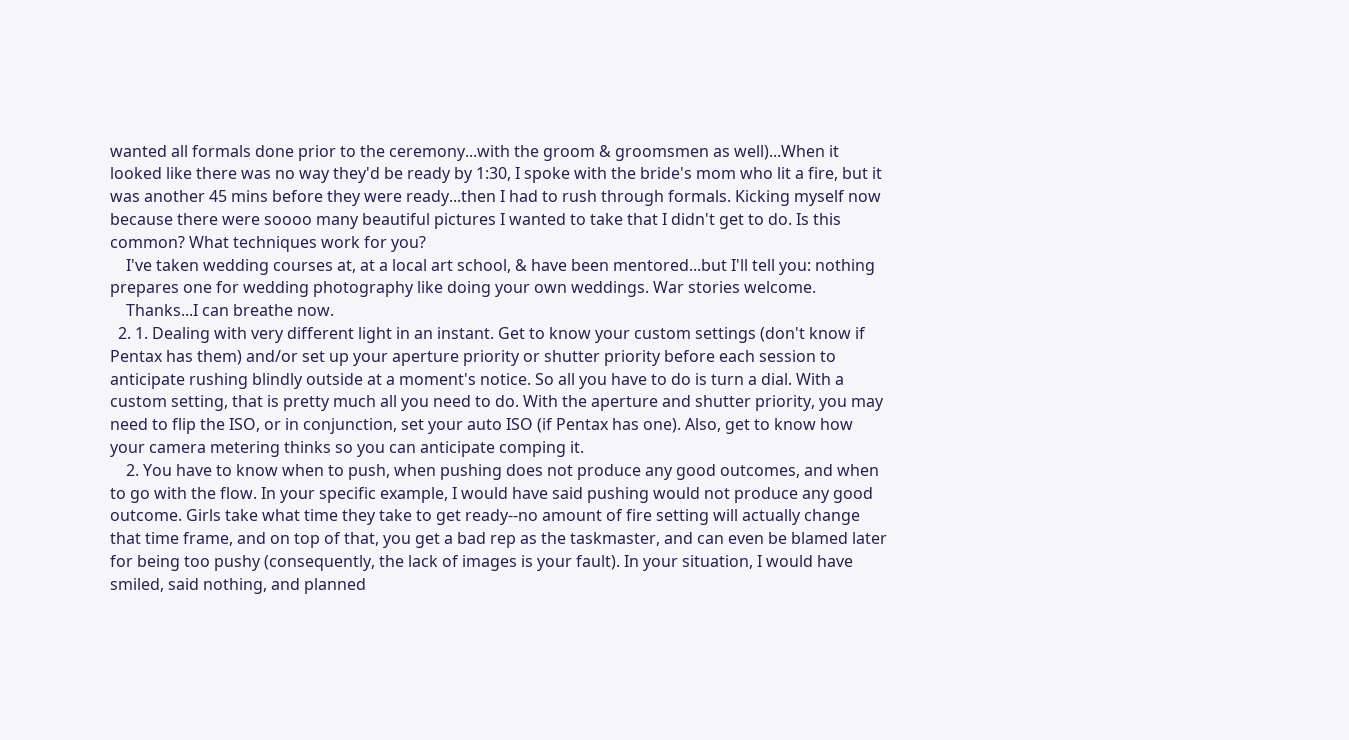wanted all formals done prior to the ceremony...with the groom & groomsmen as well)...When it looked like there was no way they'd be ready by 1:30, I spoke with the bride's mom who lit a fire, but it was another 45 mins before they were ready...then I had to rush through formals. Kicking myself now because there were soooo many beautiful pictures I wanted to take that I didn't get to do. Is this common? What techniques work for you?
    I've taken wedding courses at, at a local art school, & have been mentored...but I'll tell you: nothing prepares one for wedding photography like doing your own weddings. War stories welcome.
    Thanks...I can breathe now.
  2. 1. Dealing with very different light in an instant. Get to know your custom settings (don't know if Pentax has them) and/or set up your aperture priority or shutter priority before each session to anticipate rushing blindly outside at a moment's notice. So all you have to do is turn a dial. With a custom setting, that is pretty much all you need to do. With the aperture and shutter priority, you may need to flip the ISO, or in conjunction, set your auto ISO (if Pentax has one). Also, get to know how your camera metering thinks so you can anticipate comping it.
    2. You have to know when to push, when pushing does not produce any good outcomes, and when to go with the flow. In your specific example, I would have said pushing would not produce any good outcome. Girls take what time they take to get ready--no amount of fire setting will actually change that time frame, and on top of that, you get a bad rep as the taskmaster, and can even be blamed later for being too pushy (consequently, the lack of images is your fault). In your situation, I would have smiled, said nothing, and planned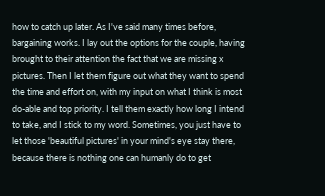how to catch up later. As I've said many times before, bargaining works. I lay out the options for the couple, having brought to their attention the fact that we are missing x pictures. Then I let them figure out what they want to spend the time and effort on, with my input on what I think is most do-able and top priority. I tell them exactly how long I intend to take, and I stick to my word. Sometimes, you just have to let those 'beautiful pictures' in your mind's eye stay there, because there is nothing one can humanly do to get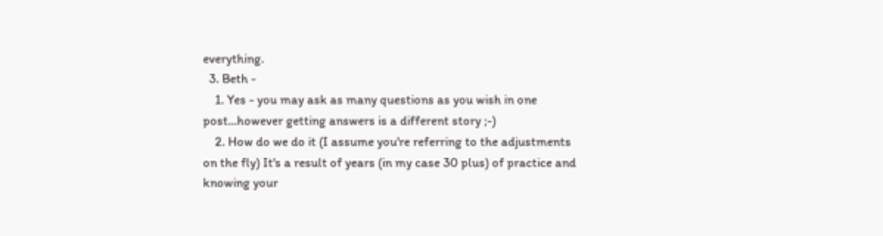everything.
  3. Beth -
    1. Yes - you may ask as many questions as you wish in one post...however getting answers is a different story ;-)
    2. How do we do it (I assume you're referring to the adjustments on the fly) It's a result of years (in my case 30 plus) of practice and knowing your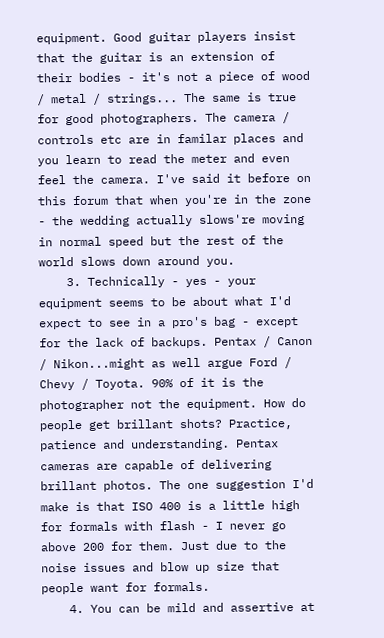equipment. Good guitar players insist that the guitar is an extension of their bodies - it's not a piece of wood / metal / strings... The same is true for good photographers. The camera / controls etc are in familar places and you learn to read the meter and even feel the camera. I've said it before on this forum that when you're in the zone - the wedding actually slows're moving in normal speed but the rest of the world slows down around you.
    3. Technically - yes - your equipment seems to be about what I'd expect to see in a pro's bag - except for the lack of backups. Pentax / Canon / Nikon...might as well argue Ford / Chevy / Toyota. 90% of it is the photographer not the equipment. How do people get brillant shots? Practice, patience and understanding. Pentax cameras are capable of delivering brillant photos. The one suggestion I'd make is that ISO 400 is a little high for formals with flash - I never go above 200 for them. Just due to the noise issues and blow up size that people want for formals.
    4. You can be mild and assertive at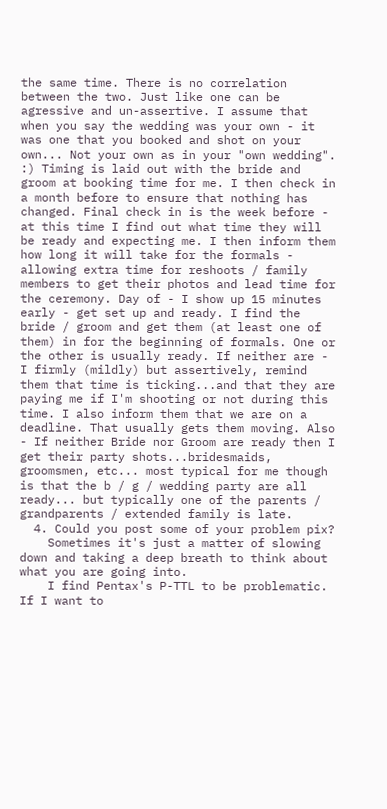the same time. There is no correlation between the two. Just like one can be agressive and un-assertive. I assume that when you say the wedding was your own - it was one that you booked and shot on your own... Not your own as in your "own wedding". :) Timing is laid out with the bride and groom at booking time for me. I then check in a month before to ensure that nothing has changed. Final check in is the week before - at this time I find out what time they will be ready and expecting me. I then inform them how long it will take for the formals - allowing extra time for reshoots / family members to get their photos and lead time for the ceremony. Day of - I show up 15 minutes early - get set up and ready. I find the bride / groom and get them (at least one of them) in for the beginning of formals. One or the other is usually ready. If neither are - I firmly (mildly) but assertively, remind them that time is ticking...and that they are paying me if I'm shooting or not during this time. I also inform them that we are on a deadline. That usually gets them moving. Also - If neither Bride nor Groom are ready then I get their party shots...bridesmaids, groomsmen, etc... most typical for me though is that the b / g / wedding party are all ready... but typically one of the parents / grandparents / extended family is late.
  4. Could you post some of your problem pix?
    Sometimes it's just a matter of slowing down and taking a deep breath to think about what you are going into.
    I find Pentax's P-TTL to be problematic. If I want to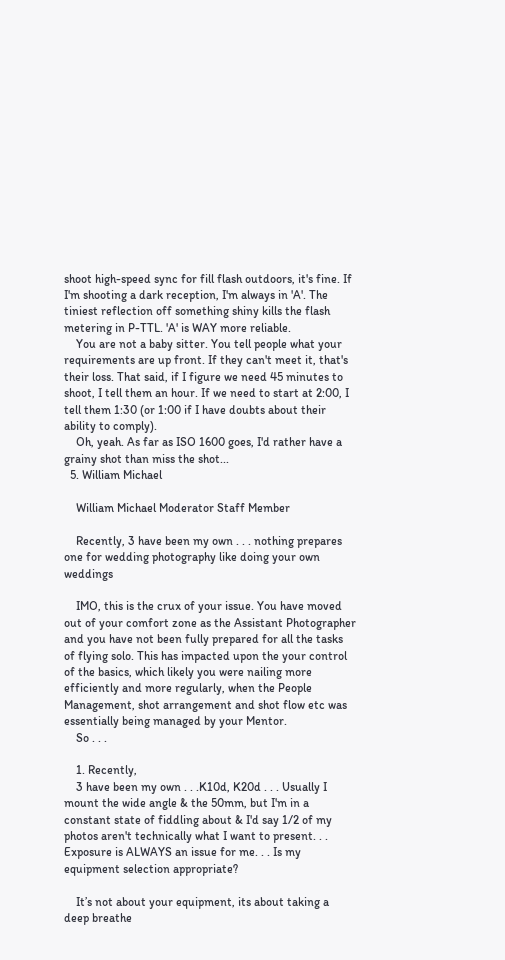shoot high-speed sync for fill flash outdoors, it's fine. If I'm shooting a dark reception, I'm always in 'A'. The tiniest reflection off something shiny kills the flash metering in P-TTL. 'A' is WAY more reliable.
    You are not a baby sitter. You tell people what your requirements are up front. If they can't meet it, that's their loss. That said, if I figure we need 45 minutes to shoot, I tell them an hour. If we need to start at 2:00, I tell them 1:30 (or 1:00 if I have doubts about their ability to comply).
    Oh, yeah. As far as ISO 1600 goes, I'd rather have a grainy shot than miss the shot...
  5. William Michael

    William Michael Moderator Staff Member

    Recently, 3 have been my own . . . nothing prepares one for wedding photography like doing your own weddings

    IMO, this is the crux of your issue. You have moved out of your comfort zone as the Assistant Photographer and you have not been fully prepared for all the tasks of flying solo. This has impacted upon the your control of the basics, which likely you were nailing more efficiently and more regularly, when the People Management, shot arrangement and shot flow etc was essentially being managed by your Mentor.
    So . . .

    1. Recently,
    3 have been my own . . .K10d, K20d . . . Usually I mount the wide angle & the 50mm, but I'm in a constant state of fiddling about & I'd say 1/2 of my photos aren't technically what I want to present. . . Exposure is ALWAYS an issue for me. . . Is my equipment selection appropriate?

    It’s not about your equipment, its about taking a deep breathe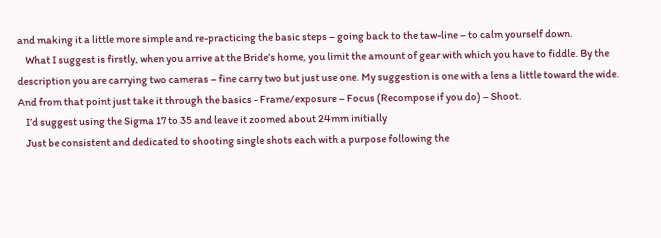and making it a little more simple and re-practicing the basic steps – going back to the taw-line – to calm yourself down.
    What I suggest is firstly, when you arrive at the Bride’s home, you limit the amount of gear with which you have to fiddle. By the description you are carrying two cameras – fine carry two but just use one. My suggestion is one with a lens a little toward the wide. And from that point just take it through the basics - Frame/exposure – Focus (Recompose if you do) – Shoot.
    I’d suggest using the Sigma 17 to 35 and leave it zoomed about 24mm initially
    Just be consistent and dedicated to shooting single shots each with a purpose following the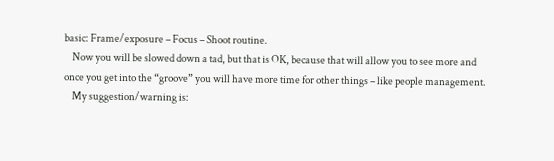basic: Frame/exposure – Focus – Shoot routine.
    Now you will be slowed down a tad, but that is OK, because that will allow you to see more and once you get into the “groove” you will have more time for other things – like people management.
    My suggestion/warning is: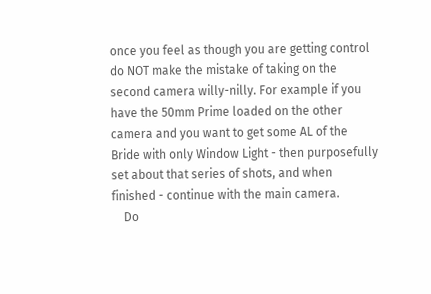once you feel as though you are getting control do NOT make the mistake of taking on the second camera willy-nilly. For example if you have the 50mm Prime loaded on the other camera and you want to get some AL of the Bride with only Window Light - then purposefully set about that series of shots, and when finished - continue with the main camera.
    Do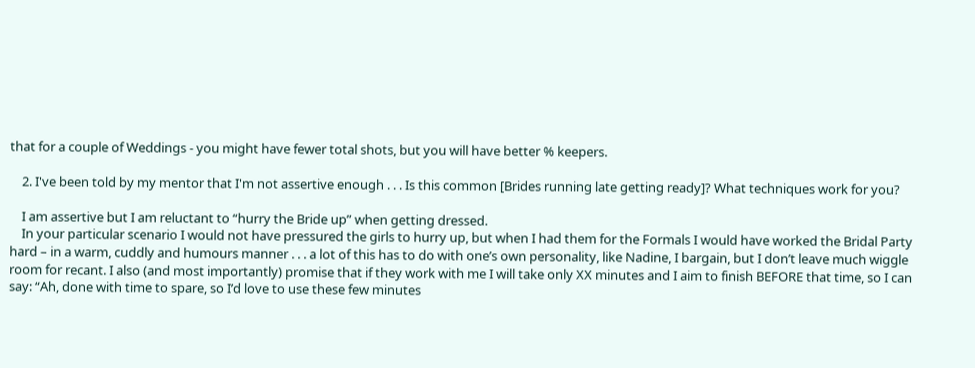that for a couple of Weddings - you might have fewer total shots, but you will have better % keepers.

    2. I've been told by my mentor that I'm not assertive enough . . . Is this common [Brides running late getting ready]? What techniques work for you?

    I am assertive but I am reluctant to “hurry the Bride up” when getting dressed.
    In your particular scenario I would not have pressured the girls to hurry up, but when I had them for the Formals I would have worked the Bridal Party hard – in a warm, cuddly and humours manner . . . a lot of this has to do with one’s own personality, like Nadine, I bargain, but I don’t leave much wiggle room for recant. I also (and most importantly) promise that if they work with me I will take only XX minutes and I aim to finish BEFORE that time, so I can say: “Ah, done with time to spare, so I’d love to use these few minutes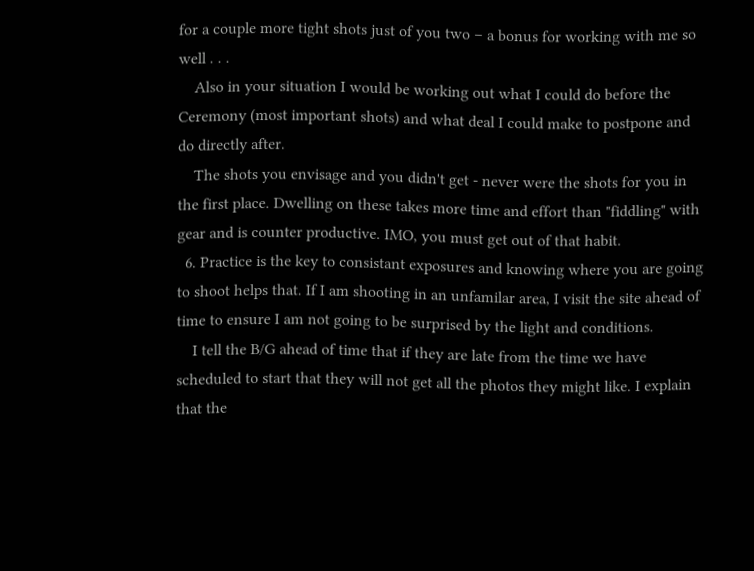for a couple more tight shots just of you two – a bonus for working with me so well . . .
    Also in your situation I would be working out what I could do before the Ceremony (most important shots) and what deal I could make to postpone and do directly after.
    The shots you envisage and you didn't get - never were the shots for you in the first place. Dwelling on these takes more time and effort than "fiddling" with gear and is counter productive. IMO, you must get out of that habit.
  6. Practice is the key to consistant exposures and knowing where you are going to shoot helps that. If I am shooting in an unfamilar area, I visit the site ahead of time to ensure I am not going to be surprised by the light and conditions.
    I tell the B/G ahead of time that if they are late from the time we have scheduled to start that they will not get all the photos they might like. I explain that the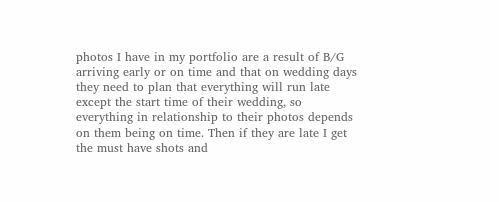photos I have in my portfolio are a result of B/G arriving early or on time and that on wedding days they need to plan that everything will run late except the start time of their wedding, so everything in relationship to their photos depends on them being on time. Then if they are late I get the must have shots and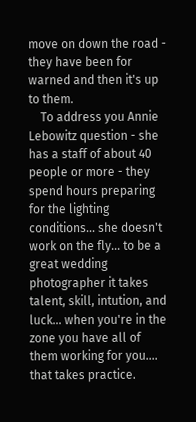move on down the road - they have been for warned and then it's up to them.
    To address you Annie Lebowitz question - she has a staff of about 40 people or more - they spend hours preparing for the lighting conditions... she doesn't work on the fly... to be a great wedding photographer it takes talent, skill, intution, and luck... when you're in the zone you have all of them working for you.... that takes practice.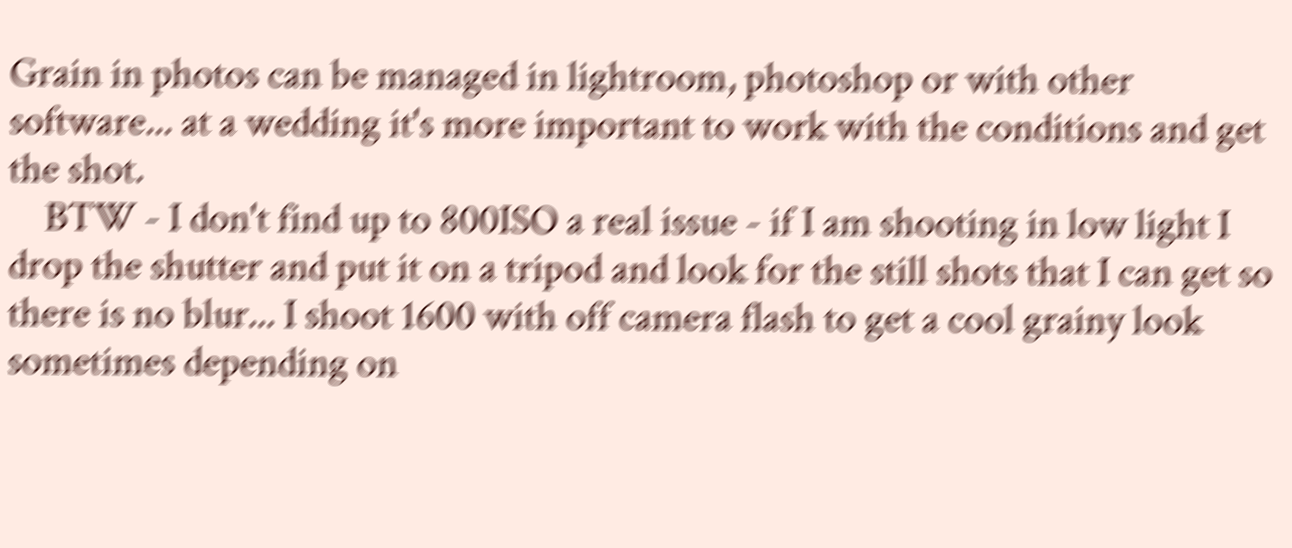Grain in photos can be managed in lightroom, photoshop or with other software... at a wedding it's more important to work with the conditions and get the shot.
    BTW - I don't find up to 800ISO a real issue - if I am shooting in low light I drop the shutter and put it on a tripod and look for the still shots that I can get so there is no blur... I shoot 1600 with off camera flash to get a cool grainy look sometimes depending on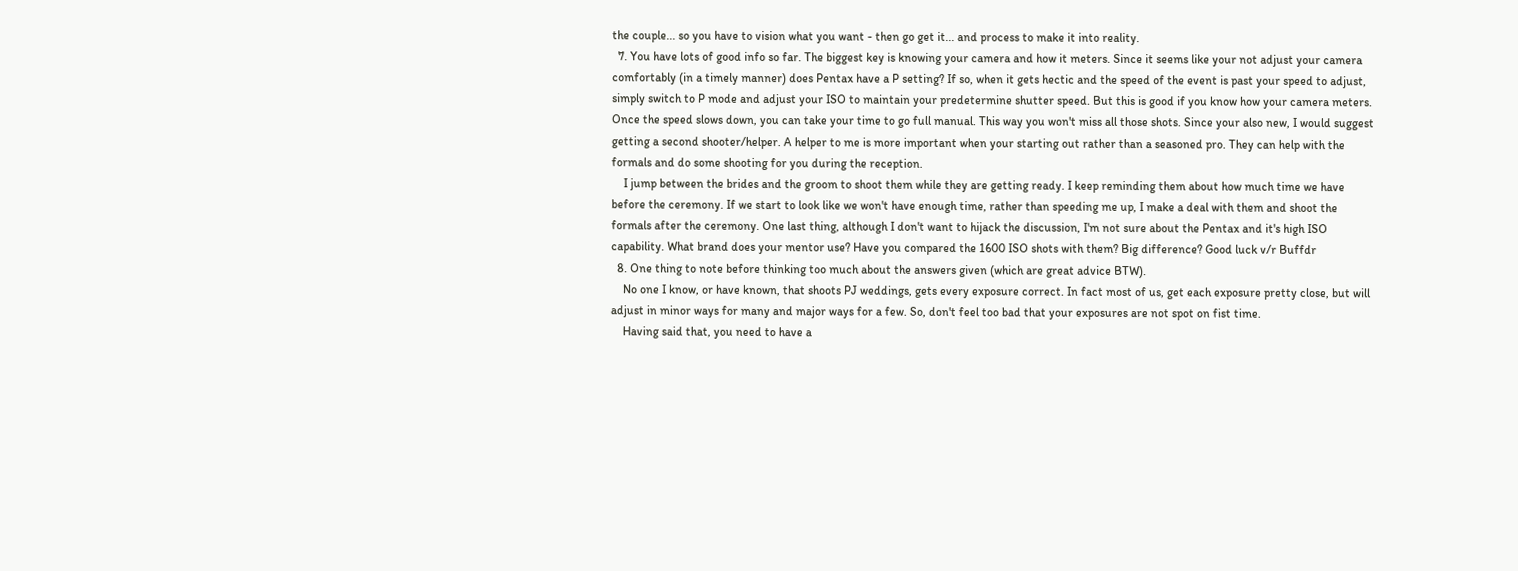the couple... so you have to vision what you want - then go get it... and process to make it into reality.
  7. You have lots of good info so far. The biggest key is knowing your camera and how it meters. Since it seems like your not adjust your camera comfortably (in a timely manner) does Pentax have a P setting? If so, when it gets hectic and the speed of the event is past your speed to adjust, simply switch to P mode and adjust your ISO to maintain your predetermine shutter speed. But this is good if you know how your camera meters. Once the speed slows down, you can take your time to go full manual. This way you won't miss all those shots. Since your also new, I would suggest getting a second shooter/helper. A helper to me is more important when your starting out rather than a seasoned pro. They can help with the formals and do some shooting for you during the reception.
    I jump between the brides and the groom to shoot them while they are getting ready. I keep reminding them about how much time we have before the ceremony. If we start to look like we won't have enough time, rather than speeding me up, I make a deal with them and shoot the formals after the ceremony. One last thing, although I don't want to hijack the discussion, I'm not sure about the Pentax and it's high ISO capability. What brand does your mentor use? Have you compared the 1600 ISO shots with them? Big difference? Good luck v/r Buffdr
  8. One thing to note before thinking too much about the answers given (which are great advice BTW).
    No one I know, or have known, that shoots PJ weddings, gets every exposure correct. In fact most of us, get each exposure pretty close, but will adjust in minor ways for many and major ways for a few. So, don't feel too bad that your exposures are not spot on fist time.
    Having said that, you need to have a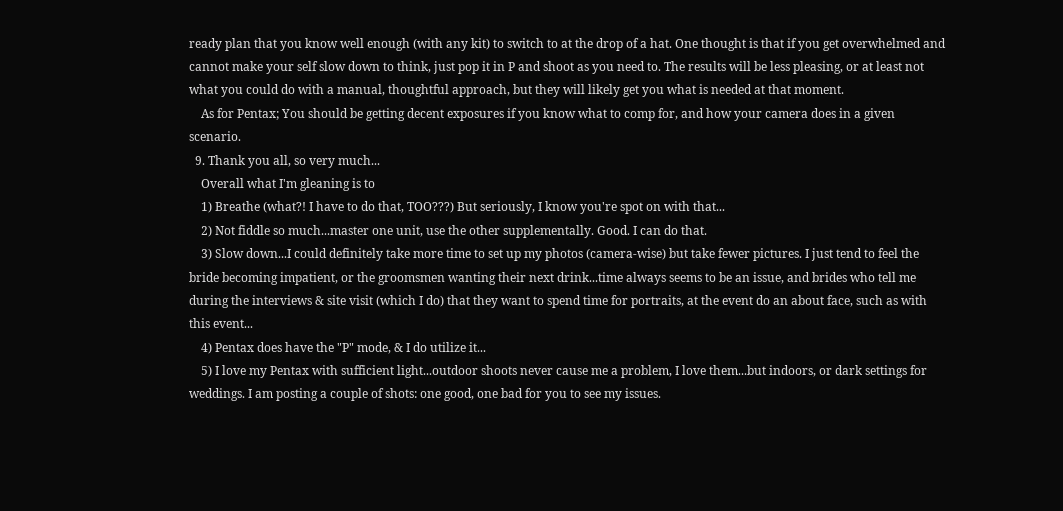ready plan that you know well enough (with any kit) to switch to at the drop of a hat. One thought is that if you get overwhelmed and cannot make your self slow down to think, just pop it in P and shoot as you need to. The results will be less pleasing, or at least not what you could do with a manual, thoughtful approach, but they will likely get you what is needed at that moment.
    As for Pentax; You should be getting decent exposures if you know what to comp for, and how your camera does in a given scenario.
  9. Thank you all, so very much...
    Overall what I'm gleaning is to
    1) Breathe (what?! I have to do that, TOO???) But seriously, I know you're spot on with that...
    2) Not fiddle so much...master one unit, use the other supplementally. Good. I can do that.
    3) Slow down...I could definitely take more time to set up my photos (camera-wise) but take fewer pictures. I just tend to feel the bride becoming impatient, or the groomsmen wanting their next drink...time always seems to be an issue, and brides who tell me during the interviews & site visit (which I do) that they want to spend time for portraits, at the event do an about face, such as with this event...
    4) Pentax does have the "P" mode, & I do utilize it...
    5) I love my Pentax with sufficient light...outdoor shoots never cause me a problem, I love them...but indoors, or dark settings for weddings. I am posting a couple of shots: one good, one bad for you to see my issues.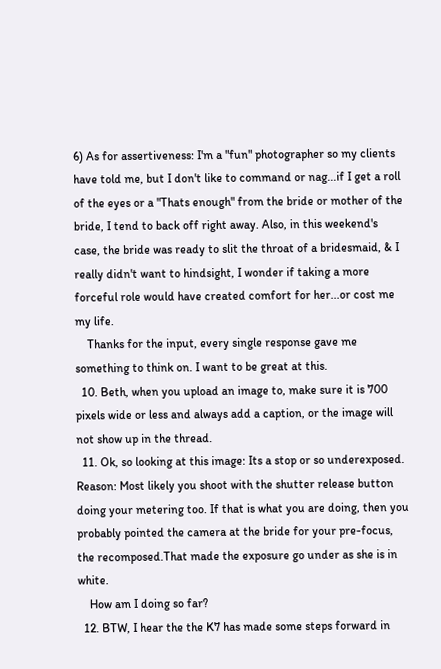6) As for assertiveness: I'm a "fun" photographer so my clients have told me, but I don't like to command or nag...if I get a roll of the eyes or a "Thats enough" from the bride or mother of the bride, I tend to back off right away. Also, in this weekend's case, the bride was ready to slit the throat of a bridesmaid, & I really didn't want to hindsight, I wonder if taking a more forceful role would have created comfort for her...or cost me my life.
    Thanks for the input, every single response gave me something to think on. I want to be great at this.
  10. Beth, when you upload an image to, make sure it is 700 pixels wide or less and always add a caption, or the image will not show up in the thread.
  11. Ok, so looking at this image: Its a stop or so underexposed. Reason: Most likely you shoot with the shutter release button doing your metering too. If that is what you are doing, then you probably pointed the camera at the bride for your pre-focus, the recomposed.That made the exposure go under as she is in white.
    How am I doing so far?
  12. BTW, I hear the the K7 has made some steps forward in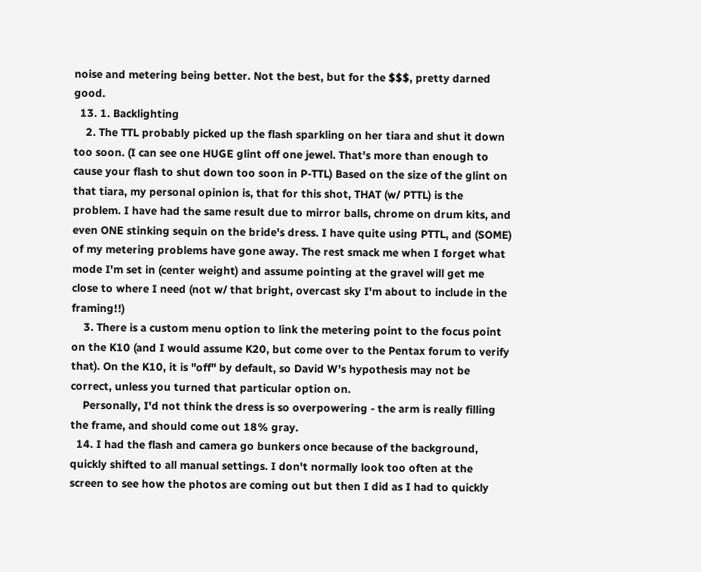noise and metering being better. Not the best, but for the $$$, pretty darned good.
  13. 1. Backlighting
    2. The TTL probably picked up the flash sparkling on her tiara and shut it down too soon. (I can see one HUGE glint off one jewel. That's more than enough to cause your flash to shut down too soon in P-TTL) Based on the size of the glint on that tiara, my personal opinion is, that for this shot, THAT (w/ PTTL) is the problem. I have had the same result due to mirror balls, chrome on drum kits, and even ONE stinking sequin on the bride's dress. I have quite using PTTL, and (SOME) of my metering problems have gone away. The rest smack me when I forget what mode I'm set in (center weight) and assume pointing at the gravel will get me close to where I need (not w/ that bright, overcast sky I'm about to include in the framing!!)
    3. There is a custom menu option to link the metering point to the focus point on the K10 (and I would assume K20, but come over to the Pentax forum to verify that). On the K10, it is "off" by default, so David W's hypothesis may not be correct, unless you turned that particular option on.
    Personally, I'd not think the dress is so overpowering - the arm is really filling the frame, and should come out 18% gray.
  14. I had the flash and camera go bunkers once because of the background, quickly shifted to all manual settings. I don't normally look too often at the screen to see how the photos are coming out but then I did as I had to quickly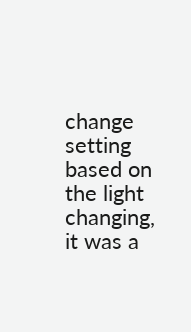change setting based on the light changing, it was a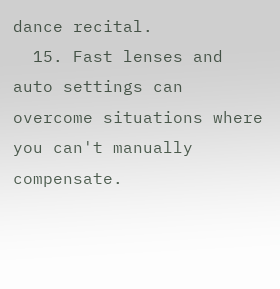dance recital.
  15. Fast lenses and auto settings can overcome situations where you can't manually compensate.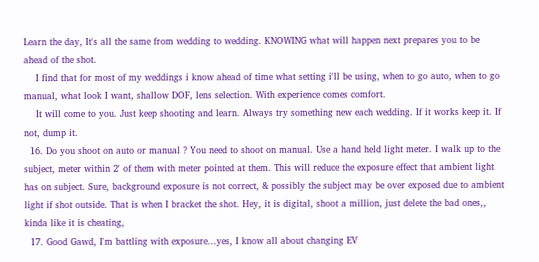Learn the day, It's all the same from wedding to wedding. KNOWING what will happen next prepares you to be ahead of the shot.
    I find that for most of my weddings i know ahead of time what setting i'll be using, when to go auto, when to go manual, what look I want, shallow DOF, lens selection. With experience comes comfort.
    It will come to you. Just keep shooting and learn. Always try something new each wedding. If it works keep it. If not, dump it.
  16. Do you shoot on auto or manual ? You need to shoot on manual. Use a hand held light meter. I walk up to the subject, meter within 2' of them with meter pointed at them. This will reduce the exposure effect that ambient light has on subject. Sure, background exposure is not correct, & possibly the subject may be over exposed due to ambient light if shot outside. That is when I bracket the shot. Hey, it is digital, shoot a million, just delete the bad ones,, kinda like it is cheating,
  17. Good Gawd, I'm battling with exposure...yes, I know all about changing EV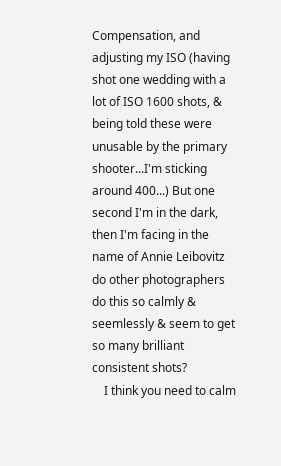Compensation, and adjusting my ISO (having shot one wedding with a lot of ISO 1600 shots, & being told these were unusable by the primary shooter...I'm sticking around 400...) But one second I'm in the dark, then I'm facing in the name of Annie Leibovitz do other photographers do this so calmly & seemlessly & seem to get so many brilliant consistent shots?
    I think you need to calm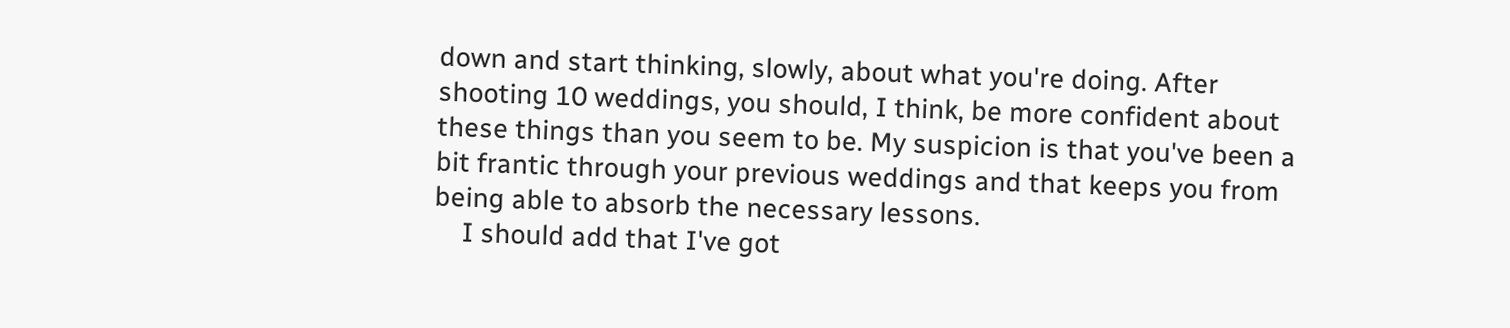down and start thinking, slowly, about what you're doing. After shooting 10 weddings, you should, I think, be more confident about these things than you seem to be. My suspicion is that you've been a bit frantic through your previous weddings and that keeps you from being able to absorb the necessary lessons.
    I should add that I've got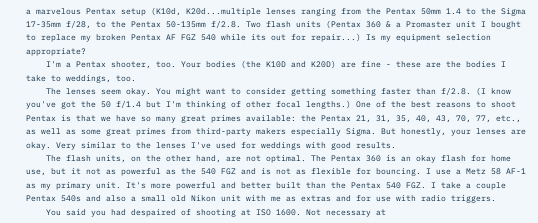a marvelous Pentax setup (K10d, K20d...multiple lenses ranging from the Pentax 50mm 1.4 to the Sigma 17-35mm f/28, to the Pentax 50-135mm f/2.8. Two flash units (Pentax 360 & a Promaster unit I bought to replace my broken Pentax AF FGZ 540 while its out for repair...) Is my equipment selection appropriate?
    I'm a Pentax shooter, too. Your bodies (the K10D and K20D) are fine - these are the bodies I take to weddings, too.
    The lenses seem okay. You might want to consider getting something faster than f/2.8. (I know you've got the 50 f/1.4 but I'm thinking of other focal lengths.) One of the best reasons to shoot Pentax is that we have so many great primes available: the Pentax 21, 31, 35, 40, 43, 70, 77, etc., as well as some great primes from third-party makers especially Sigma. But honestly, your lenses are okay. Very similar to the lenses I've used for weddings with good results.
    The flash units, on the other hand, are not optimal. The Pentax 360 is an okay flash for home use, but it not as powerful as the 540 FGZ and is not as flexible for bouncing. I use a Metz 58 AF-1 as my primary unit. It's more powerful and better built than the Pentax 540 FGZ. I take a couple Pentax 540s and also a small old Nikon unit with me as extras and for use with radio triggers.
    You said you had despaired of shooting at ISO 1600. Not necessary at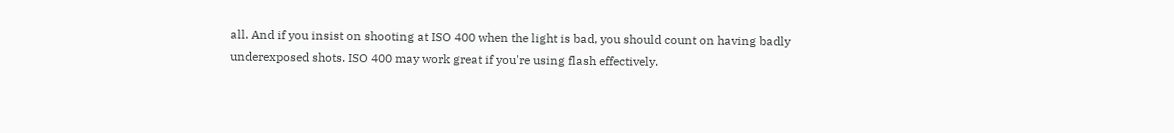all. And if you insist on shooting at ISO 400 when the light is bad, you should count on having badly underexposed shots. ISO 400 may work great if you're using flash effectively.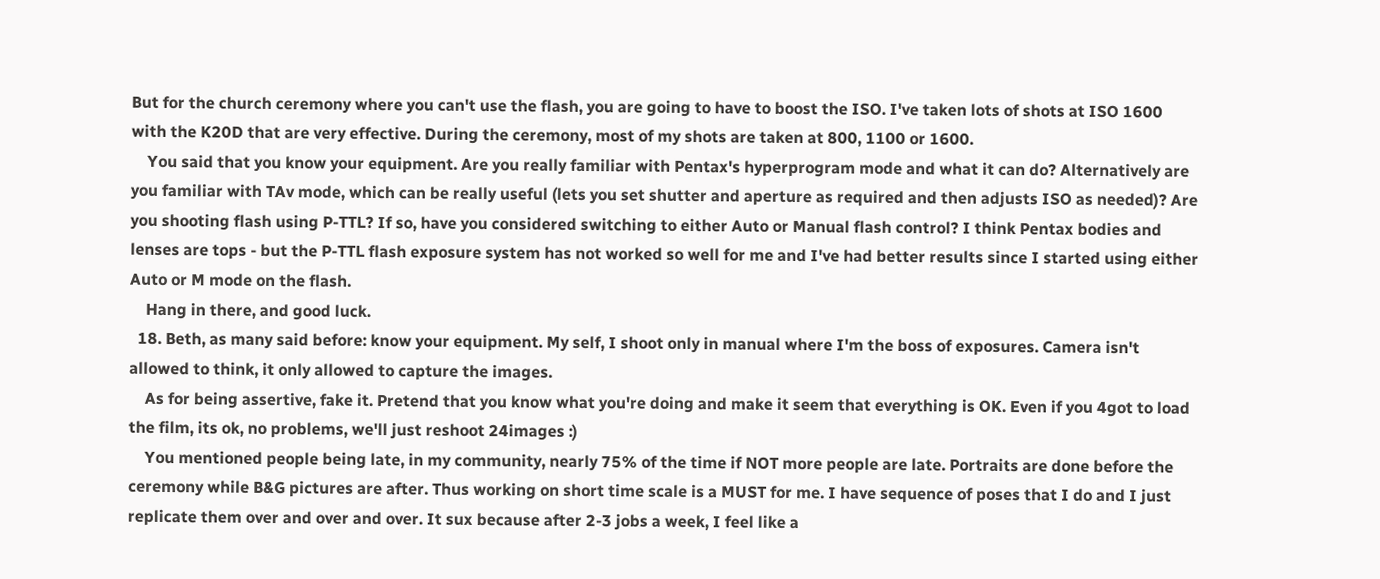But for the church ceremony where you can't use the flash, you are going to have to boost the ISO. I've taken lots of shots at ISO 1600 with the K20D that are very effective. During the ceremony, most of my shots are taken at 800, 1100 or 1600.
    You said that you know your equipment. Are you really familiar with Pentax's hyperprogram mode and what it can do? Alternatively are you familiar with TAv mode, which can be really useful (lets you set shutter and aperture as required and then adjusts ISO as needed)? Are you shooting flash using P-TTL? If so, have you considered switching to either Auto or Manual flash control? I think Pentax bodies and lenses are tops - but the P-TTL flash exposure system has not worked so well for me and I've had better results since I started using either Auto or M mode on the flash.
    Hang in there, and good luck.
  18. Beth, as many said before: know your equipment. My self, I shoot only in manual where I'm the boss of exposures. Camera isn't allowed to think, it only allowed to capture the images.
    As for being assertive, fake it. Pretend that you know what you're doing and make it seem that everything is OK. Even if you 4got to load the film, its ok, no problems, we'll just reshoot 24images :)
    You mentioned people being late, in my community, nearly 75% of the time if NOT more people are late. Portraits are done before the ceremony while B&G pictures are after. Thus working on short time scale is a MUST for me. I have sequence of poses that I do and I just replicate them over and over and over. It sux because after 2-3 jobs a week, I feel like a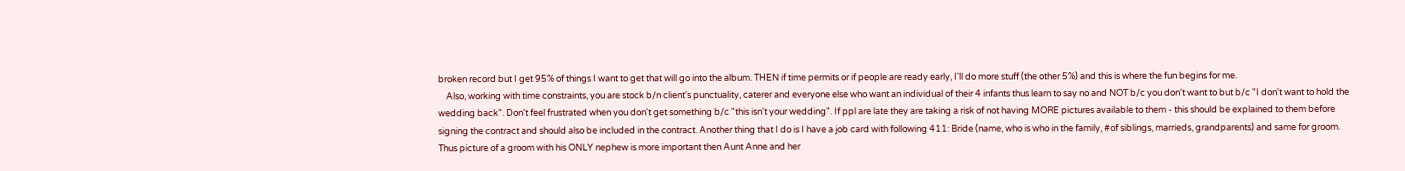broken record but I get 95% of things I want to get that will go into the album. THEN if time permits or if people are ready early, I'll do more stuff (the other 5%) and this is where the fun begins for me.
    Also, working with time constraints, you are stock b/n client's punctuality, caterer and everyone else who want an individual of their 4 infants thus learn to say no and NOT b/c you don't want to but b/c "I don't want to hold the wedding back". Don't feel frustrated when you don't get something b/c "this isn't your wedding". If ppl are late they are taking a risk of not having MORE pictures available to them - this should be explained to them before signing the contract and should also be included in the contract. Another thing that I do is I have a job card with following 411: Bride (name, who is who in the family, #of siblings, marrieds, grandparents) and same for groom. Thus picture of a groom with his ONLY nephew is more important then Aunt Anne and her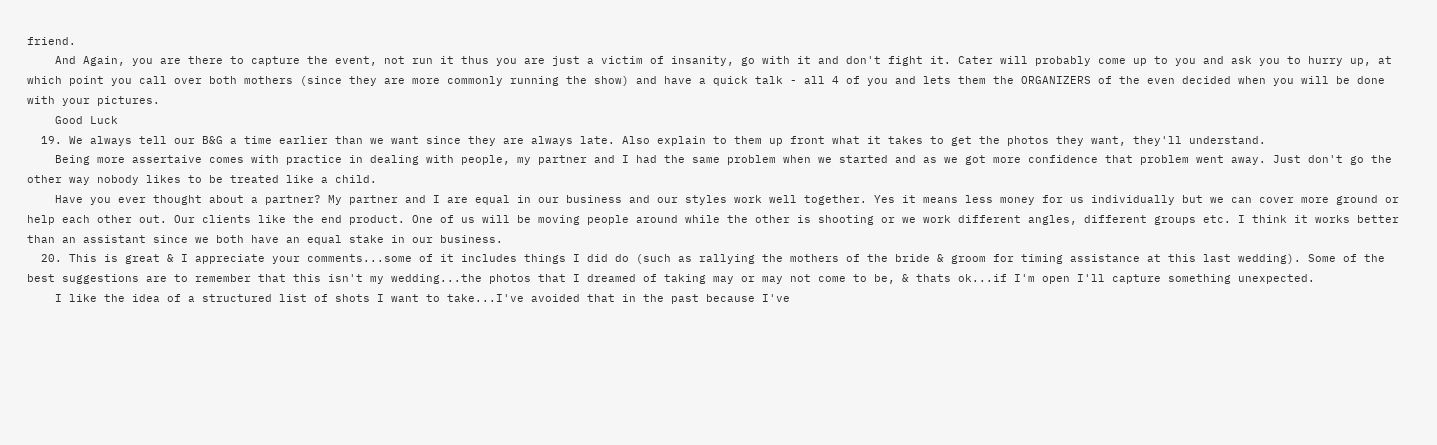friend.
    And Again, you are there to capture the event, not run it thus you are just a victim of insanity, go with it and don't fight it. Cater will probably come up to you and ask you to hurry up, at which point you call over both mothers (since they are more commonly running the show) and have a quick talk - all 4 of you and lets them the ORGANIZERS of the even decided when you will be done with your pictures.
    Good Luck
  19. We always tell our B&G a time earlier than we want since they are always late. Also explain to them up front what it takes to get the photos they want, they'll understand.
    Being more assertaive comes with practice in dealing with people, my partner and I had the same problem when we started and as we got more confidence that problem went away. Just don't go the other way nobody likes to be treated like a child.
    Have you ever thought about a partner? My partner and I are equal in our business and our styles work well together. Yes it means less money for us individually but we can cover more ground or help each other out. Our clients like the end product. One of us will be moving people around while the other is shooting or we work different angles, different groups etc. I think it works better than an assistant since we both have an equal stake in our business.
  20. This is great & I appreciate your comments...some of it includes things I did do (such as rallying the mothers of the bride & groom for timing assistance at this last wedding). Some of the best suggestions are to remember that this isn't my wedding...the photos that I dreamed of taking may or may not come to be, & thats ok...if I'm open I'll capture something unexpected.
    I like the idea of a structured list of shots I want to take...I've avoided that in the past because I've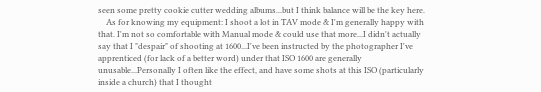seen some pretty cookie cutter wedding albums...but I think balance will be the key here.
    As for knowing my equipment: I shoot a lot in TAV mode & I'm generally happy with that. I'm not so comfortable with Manual mode & could use that more...I didn't actually say that I "despair" of shooting at 1600...I've been instructed by the photographer I've apprenticed (for lack of a better word) under that ISO 1600 are generally unusable...Personally I often like the effect, and have some shots at this ISO (particularly inside a church) that I thought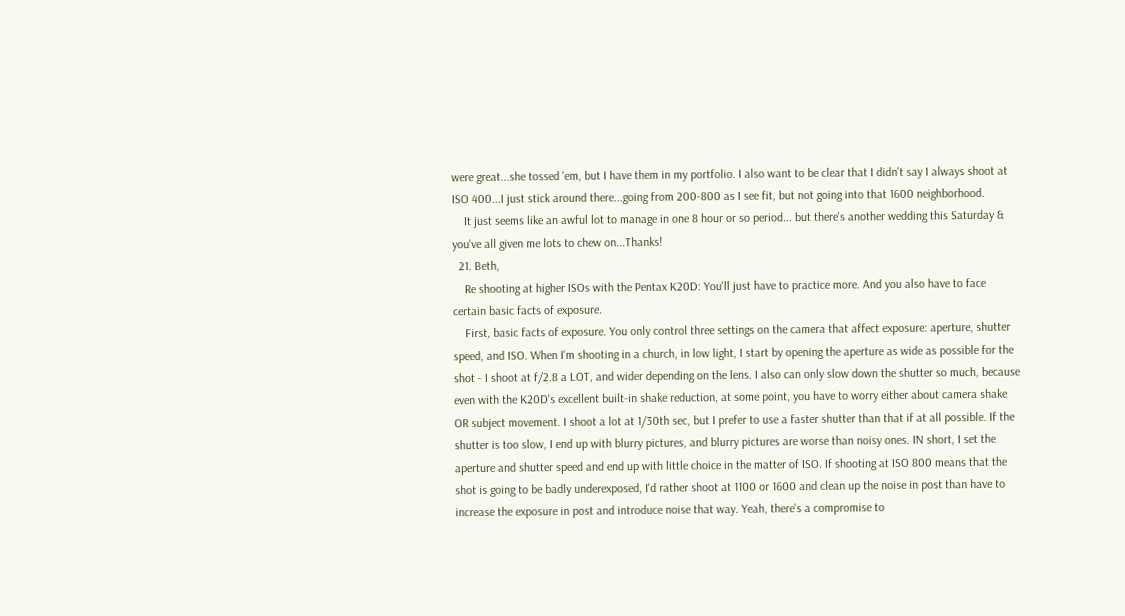were great...she tossed 'em, but I have them in my portfolio. I also want to be clear that I didn't say I always shoot at ISO 400...I just stick around there...going from 200-800 as I see fit, but not going into that 1600 neighborhood.
    It just seems like an awful lot to manage in one 8 hour or so period... but there's another wedding this Saturday & you've all given me lots to chew on...Thanks!
  21. Beth,
    Re shooting at higher ISOs with the Pentax K20D: You'll just have to practice more. And you also have to face certain basic facts of exposure.
    First, basic facts of exposure. You only control three settings on the camera that affect exposure: aperture, shutter speed, and ISO. When I'm shooting in a church, in low light, I start by opening the aperture as wide as possible for the shot - I shoot at f/2.8 a LOT, and wider depending on the lens. I also can only slow down the shutter so much, because even with the K20D's excellent built-in shake reduction, at some point, you have to worry either about camera shake OR subject movement. I shoot a lot at 1/30th sec, but I prefer to use a faster shutter than that if at all possible. If the shutter is too slow, I end up with blurry pictures, and blurry pictures are worse than noisy ones. IN short, I set the aperture and shutter speed and end up with little choice in the matter of ISO. If shooting at ISO 800 means that the shot is going to be badly underexposed, I'd rather shoot at 1100 or 1600 and clean up the noise in post than have to increase the exposure in post and introduce noise that way. Yeah, there's a compromise to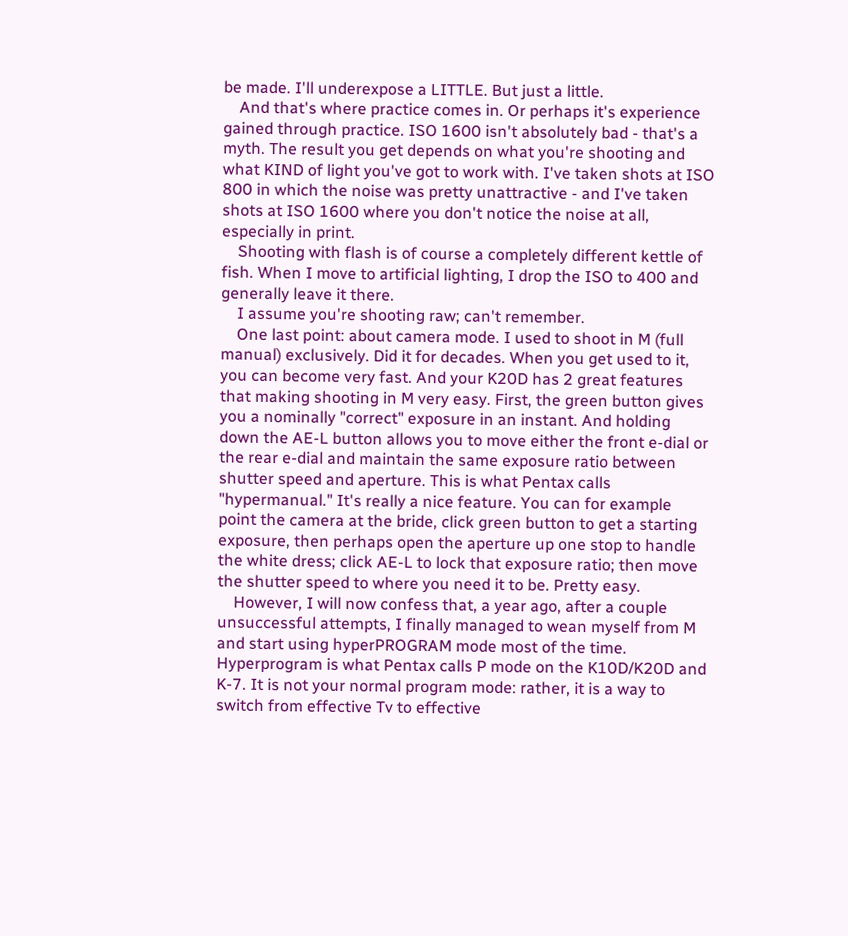be made. I'll underexpose a LITTLE. But just a little.
    And that's where practice comes in. Or perhaps it's experience gained through practice. ISO 1600 isn't absolutely bad - that's a myth. The result you get depends on what you're shooting and what KIND of light you've got to work with. I've taken shots at ISO 800 in which the noise was pretty unattractive - and I've taken shots at ISO 1600 where you don't notice the noise at all, especially in print.
    Shooting with flash is of course a completely different kettle of fish. When I move to artificial lighting, I drop the ISO to 400 and generally leave it there.
    I assume you're shooting raw; can't remember.
    One last point: about camera mode. I used to shoot in M (full manual) exclusively. Did it for decades. When you get used to it, you can become very fast. And your K20D has 2 great features that making shooting in M very easy. First, the green button gives you a nominally "correct" exposure in an instant. And holding down the AE-L button allows you to move either the front e-dial or the rear e-dial and maintain the same exposure ratio between shutter speed and aperture. This is what Pentax calls "hypermanual." It's really a nice feature. You can for example point the camera at the bride, click green button to get a starting exposure, then perhaps open the aperture up one stop to handle the white dress; click AE-L to lock that exposure ratio; then move the shutter speed to where you need it to be. Pretty easy.
    However, I will now confess that, a year ago, after a couple unsuccessful attempts, I finally managed to wean myself from M and start using hyperPROGRAM mode most of the time. Hyperprogram is what Pentax calls P mode on the K10D/K20D and K-7. It is not your normal program mode: rather, it is a way to switch from effective Tv to effective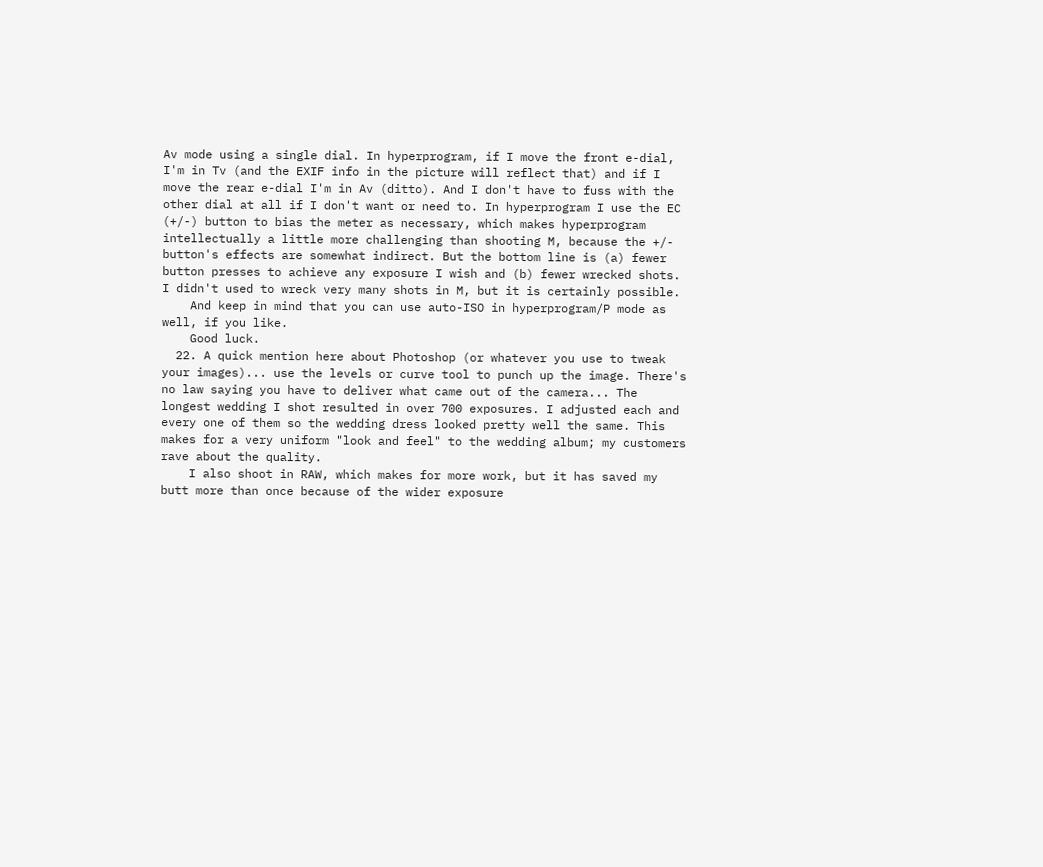Av mode using a single dial. In hyperprogram, if I move the front e-dial, I'm in Tv (and the EXIF info in the picture will reflect that) and if I move the rear e-dial I'm in Av (ditto). And I don't have to fuss with the other dial at all if I don't want or need to. In hyperprogram I use the EC (+/-) button to bias the meter as necessary, which makes hyperprogram intellectually a little more challenging than shooting M, because the +/- button's effects are somewhat indirect. But the bottom line is (a) fewer button presses to achieve any exposure I wish and (b) fewer wrecked shots. I didn't used to wreck very many shots in M, but it is certainly possible.
    And keep in mind that you can use auto-ISO in hyperprogram/P mode as well, if you like.
    Good luck.
  22. A quick mention here about Photoshop (or whatever you use to tweak your images)... use the levels or curve tool to punch up the image. There's no law saying you have to deliver what came out of the camera... The longest wedding I shot resulted in over 700 exposures. I adjusted each and every one of them so the wedding dress looked pretty well the same. This makes for a very uniform "look and feel" to the wedding album; my customers rave about the quality.
    I also shoot in RAW, which makes for more work, but it has saved my butt more than once because of the wider exposure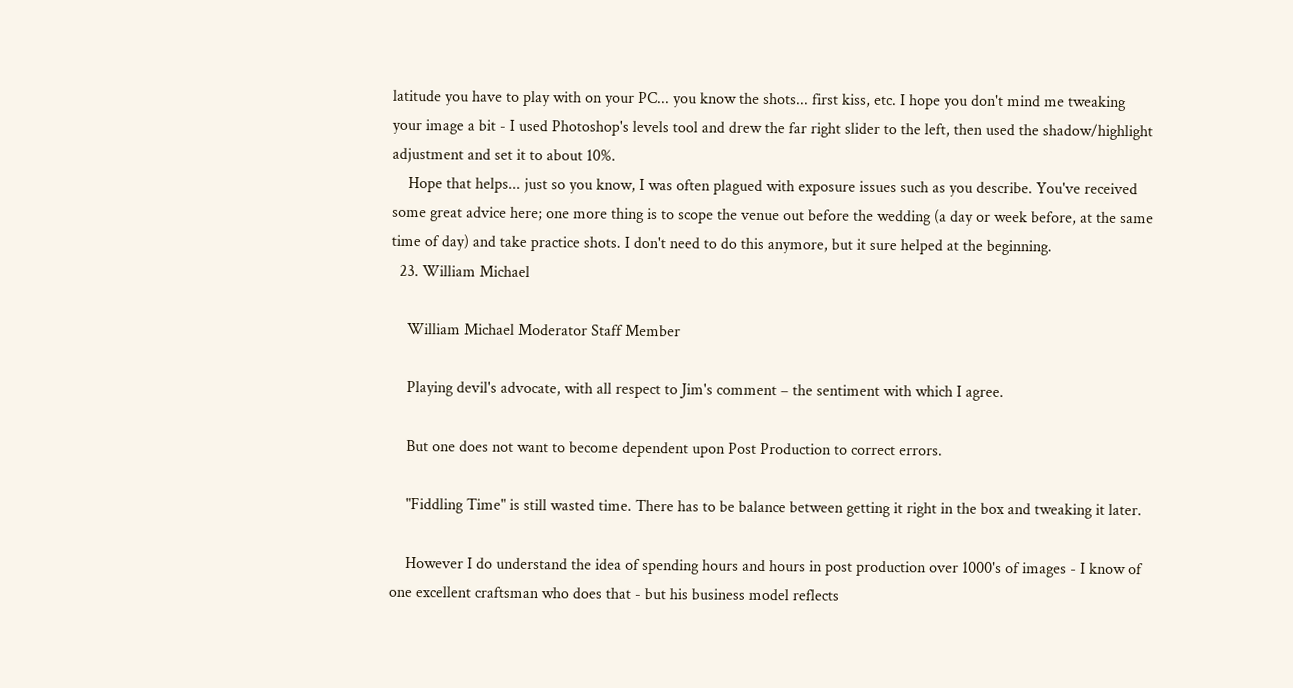latitude you have to play with on your PC... you know the shots... first kiss, etc. I hope you don't mind me tweaking your image a bit - I used Photoshop's levels tool and drew the far right slider to the left, then used the shadow/highlight adjustment and set it to about 10%.
    Hope that helps... just so you know, I was often plagued with exposure issues such as you describe. You've received some great advice here; one more thing is to scope the venue out before the wedding (a day or week before, at the same time of day) and take practice shots. I don't need to do this anymore, but it sure helped at the beginning.
  23. William Michael

    William Michael Moderator Staff Member

    Playing devil's advocate, with all respect to Jim's comment – the sentiment with which I agree.

    But one does not want to become dependent upon Post Production to correct errors.

    "Fiddling Time" is still wasted time. There has to be balance between getting it right in the box and tweaking it later.

    However I do understand the idea of spending hours and hours in post production over 1000's of images - I know of one excellent craftsman who does that - but his business model reflects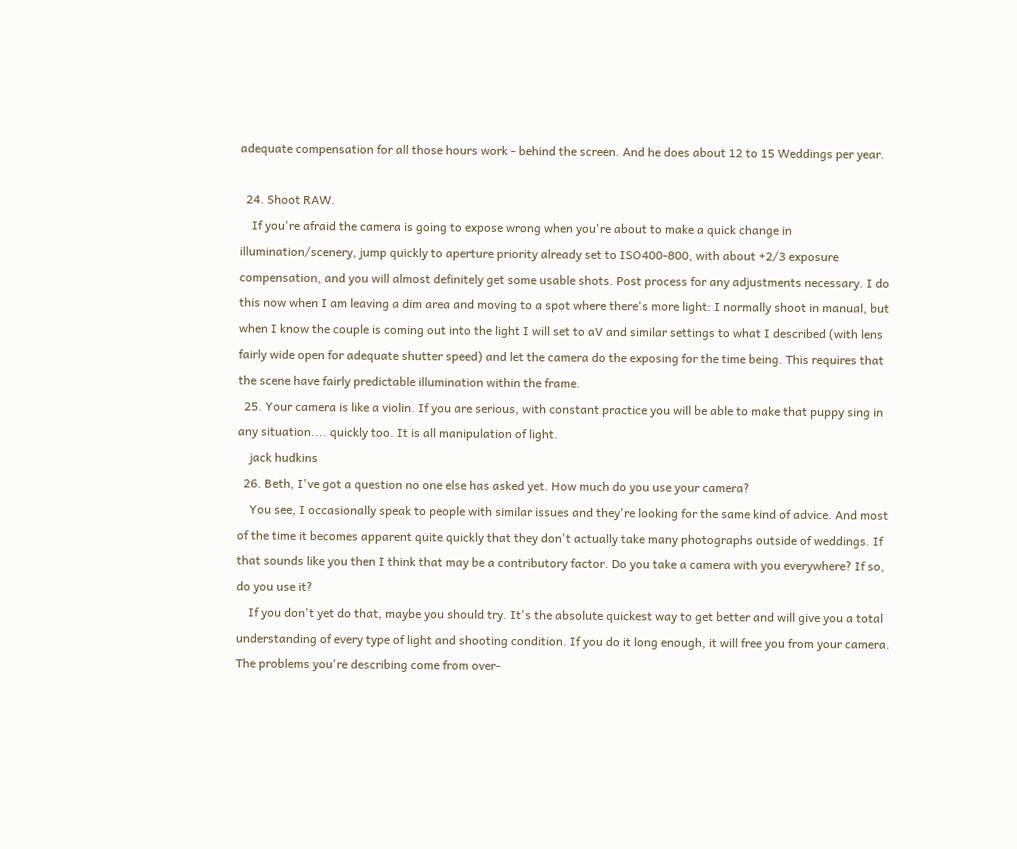adequate compensation for all those hours work - behind the screen. And he does about 12 to 15 Weddings per year.

  24. Shoot RAW.
    If you're afraid the camera is going to expose wrong when you're about to make a quick change in illumination/scenery, jump quickly to aperture priority already set to ISO400-800, with about +2/3 exposure compensation, and you will almost definitely get some usable shots. Post process for any adjustments necessary. I do this now when I am leaving a dim area and moving to a spot where there's more light: I normally shoot in manual, but when I know the couple is coming out into the light I will set to aV and similar settings to what I described (with lens fairly wide open for adequate shutter speed) and let the camera do the exposing for the time being. This requires that the scene have fairly predictable illumination within the frame.
  25. Your camera is like a violin. If you are serious, with constant practice you will be able to make that puppy sing in any situation.... quickly too. It is all manipulation of light.
    jack hudkins
  26. Beth, I've got a question no one else has asked yet. How much do you use your camera?
    You see, I occasionally speak to people with similar issues and they're looking for the same kind of advice. And most of the time it becomes apparent quite quickly that they don't actually take many photographs outside of weddings. If that sounds like you then I think that may be a contributory factor. Do you take a camera with you everywhere? If so, do you use it?
    If you don't yet do that, maybe you should try. It's the absolute quickest way to get better and will give you a total understanding of every type of light and shooting condition. If you do it long enough, it will free you from your camera. The problems you're describing come from over-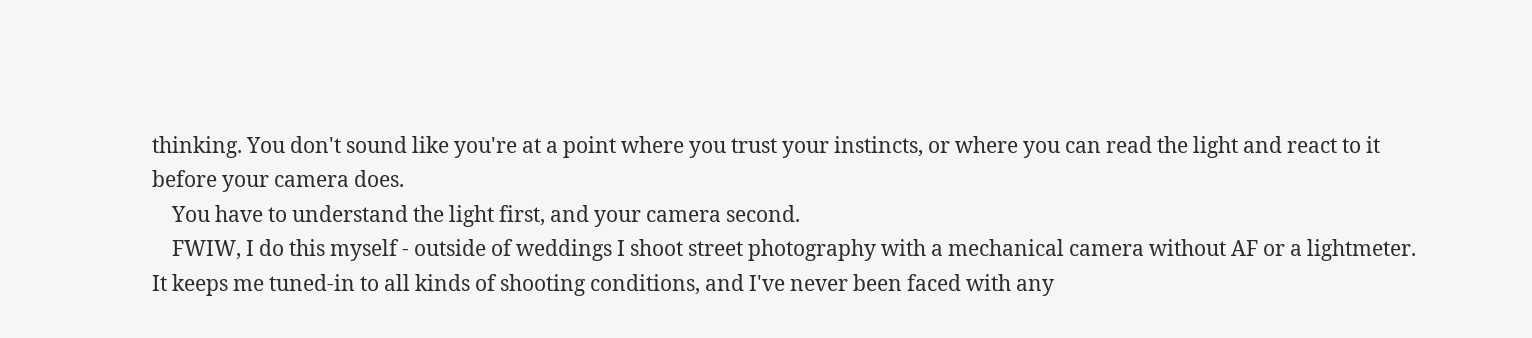thinking. You don't sound like you're at a point where you trust your instincts, or where you can read the light and react to it before your camera does.
    You have to understand the light first, and your camera second.
    FWIW, I do this myself - outside of weddings I shoot street photography with a mechanical camera without AF or a lightmeter. It keeps me tuned-in to all kinds of shooting conditions, and I've never been faced with any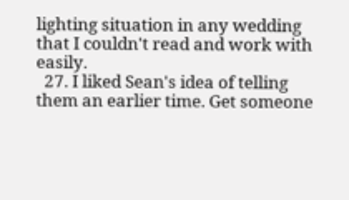lighting situation in any wedding that I couldn't read and work with easily.
  27. I liked Sean's idea of telling them an earlier time. Get someone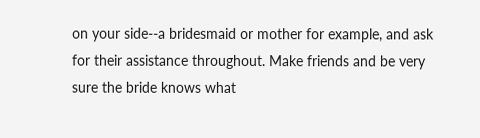on your side--a bridesmaid or mother for example, and ask for their assistance throughout. Make friends and be very sure the bride knows what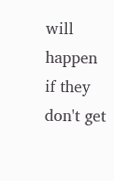will happen if they don't get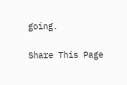going.

Share This Page